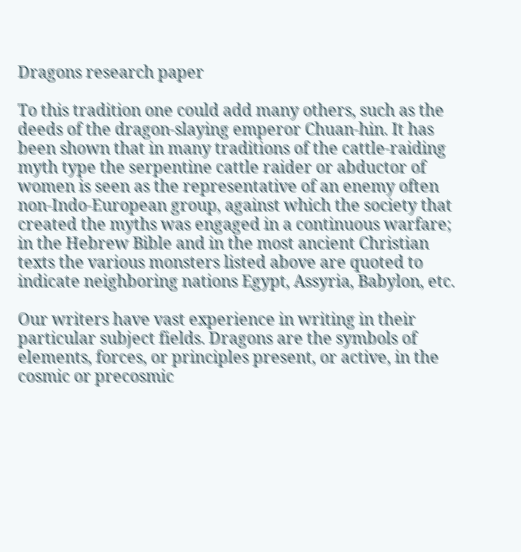Dragons research paper

To this tradition one could add many others, such as the deeds of the dragon-slaying emperor Chuan-hin. It has been shown that in many traditions of the cattle-raiding myth type the serpentine cattle raider or abductor of women is seen as the representative of an enemy often non-Indo-European group, against which the society that created the myths was engaged in a continuous warfare; in the Hebrew Bible and in the most ancient Christian texts the various monsters listed above are quoted to indicate neighboring nations Egypt, Assyria, Babylon, etc.

Our writers have vast experience in writing in their particular subject fields. Dragons are the symbols of elements, forces, or principles present, or active, in the cosmic or precosmic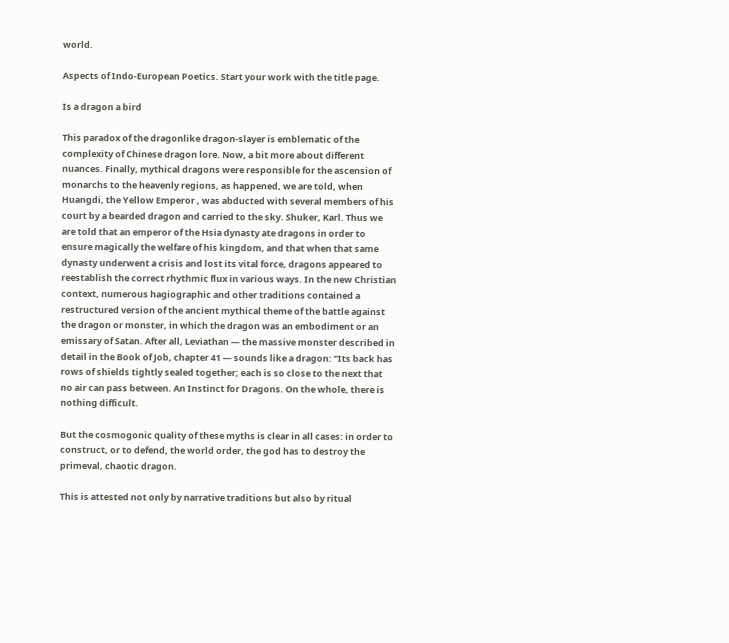world.

Aspects of Indo-European Poetics. Start your work with the title page.

Is a dragon a bird

This paradox of the dragonlike dragon-slayer is emblematic of the complexity of Chinese dragon lore. Now, a bit more about different nuances. Finally, mythical dragons were responsible for the ascension of monarchs to the heavenly regions, as happened, we are told, when Huangdi, the Yellow Emperor , was abducted with several members of his court by a bearded dragon and carried to the sky. Shuker, Karl. Thus we are told that an emperor of the Hsia dynasty ate dragons in order to ensure magically the welfare of his kingdom, and that when that same dynasty underwent a crisis and lost its vital force, dragons appeared to reestablish the correct rhythmic flux in various ways. In the new Christian context, numerous hagiographic and other traditions contained a restructured version of the ancient mythical theme of the battle against the dragon or monster, in which the dragon was an embodiment or an emissary of Satan. After all, Leviathan — the massive monster described in detail in the Book of Job, chapter 41 — sounds like a dragon: "Its back has rows of shields tightly sealed together; each is so close to the next that no air can pass between. An Instinct for Dragons. On the whole, there is nothing difficult.

But the cosmogonic quality of these myths is clear in all cases: in order to construct, or to defend, the world order, the god has to destroy the primeval, chaotic dragon.

This is attested not only by narrative traditions but also by ritual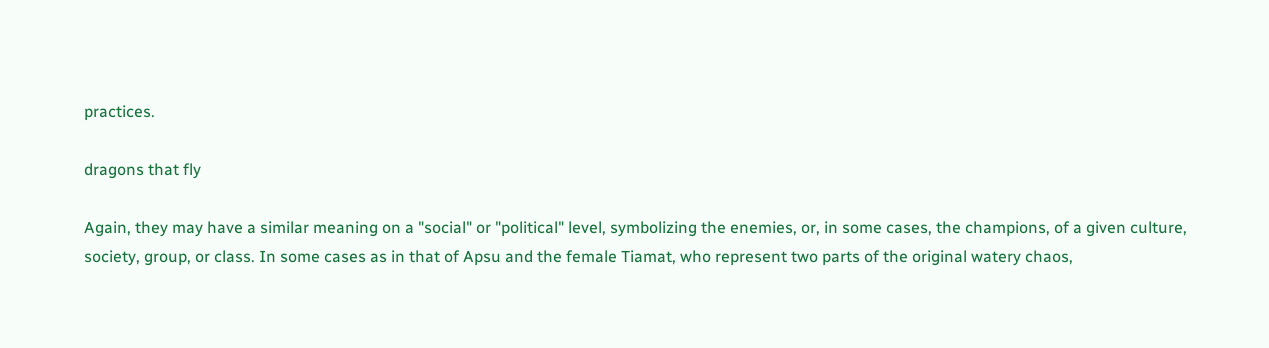practices.

dragons that fly

Again, they may have a similar meaning on a "social" or "political" level, symbolizing the enemies, or, in some cases, the champions, of a given culture, society, group, or class. In some cases as in that of Apsu and the female Tiamat, who represent two parts of the original watery chaos,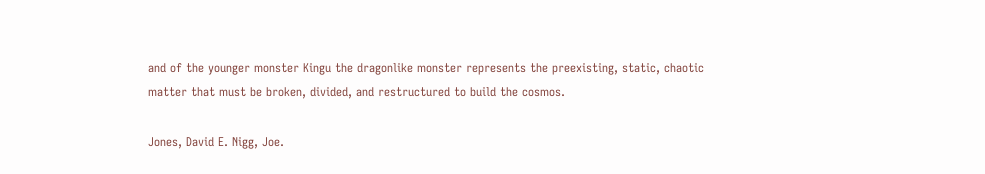and of the younger monster Kingu the dragonlike monster represents the preexisting, static, chaotic matter that must be broken, divided, and restructured to build the cosmos.

Jones, David E. Nigg, Joe.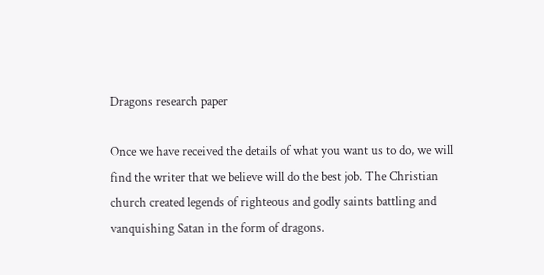Dragons research paper

Once we have received the details of what you want us to do, we will find the writer that we believe will do the best job. The Christian church created legends of righteous and godly saints battling and vanquishing Satan in the form of dragons.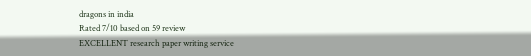dragons in india
Rated 7/10 based on 59 review
EXCELLENT research paper writing service